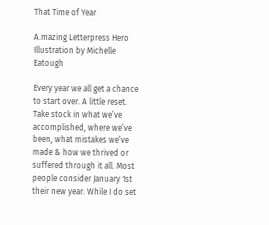That Time of Year

A.mazing Letterpress Hero Illustration by Michelle Eatough

Every year we all get a chance to start over. A little reset. Take stock in what we’ve accomplished, where we’ve been, what mistakes we’ve made & how we thrived or suffered through it all. Most people consider January 1st their new year. While I do set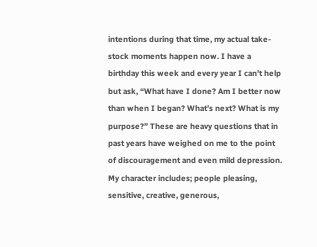intentions during that time, my actual take-stock moments happen now. I have a birthday this week and every year I can’t help but ask, “What have I done? Am I better now than when I began? What’s next? What is my purpose?” These are heavy questions that in past years have weighed on me to the point of discouragement and even mild depression. My character includes; people pleasing, sensitive, creative, generous,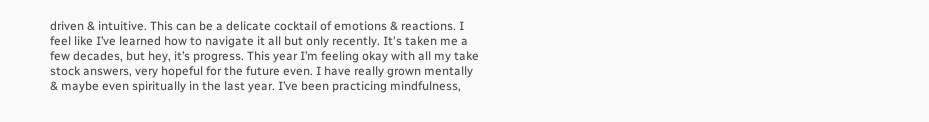driven & intuitive. This can be a delicate cocktail of emotions & reactions. I feel like I’ve learned how to navigate it all but only recently. It's taken me a few decades, but hey, it’s progress. This year I’m feeling okay with all my take stock answers, very hopeful for the future even. I have really grown mentally & maybe even spiritually in the last year. I’ve been practicing mindfulness,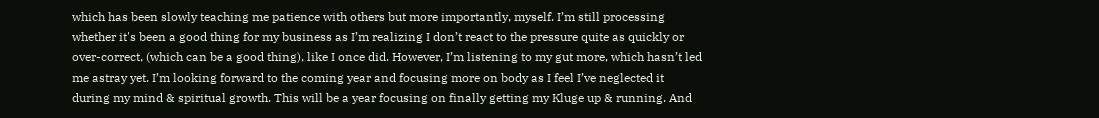which has been slowly teaching me patience with others but more importantly, myself. I’m still processing whether it's been a good thing for my business as I’m realizing I don’t react to the pressure quite as quickly or over-correct, (which can be a good thing), like I once did. However, I’m listening to my gut more, which hasn’t led me astray yet. I’m looking forward to the coming year and focusing more on body as I feel I’ve neglected it during my mind & spiritual growth. This will be a year focusing on finally getting my Kluge up & running. And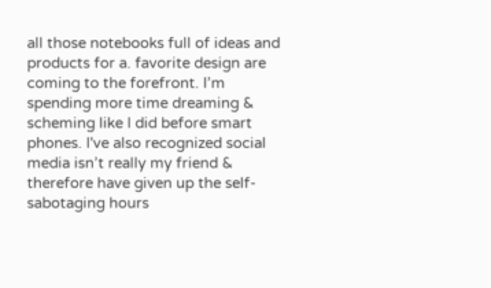all those notebooks full of ideas and products for a. favorite design are coming to the forefront. I’m spending more time dreaming & scheming like I did before smart phones. I've also recognized social media isn’t really my friend & therefore have given up the self-sabotaging hours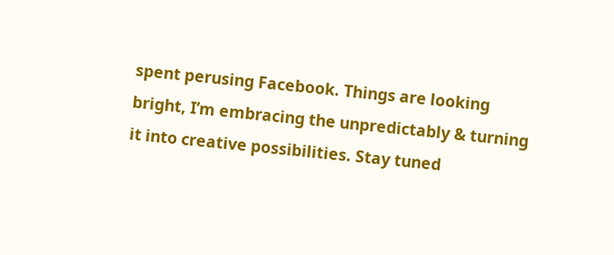spent perusing Facebook. Things are looking bright, I’m embracing the unpredictably & turning it into creative possibilities. Stay tuned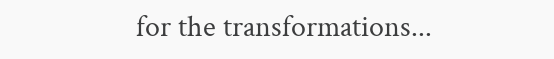for the transformations...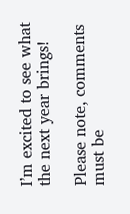I’m excited to see what the next year brings!

Please note, comments must be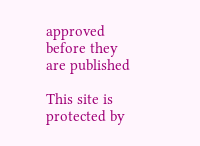approved before they are published

This site is protected by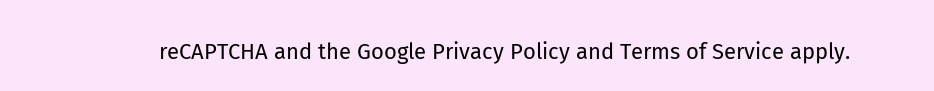reCAPTCHA and the Google Privacy Policy and Terms of Service apply.